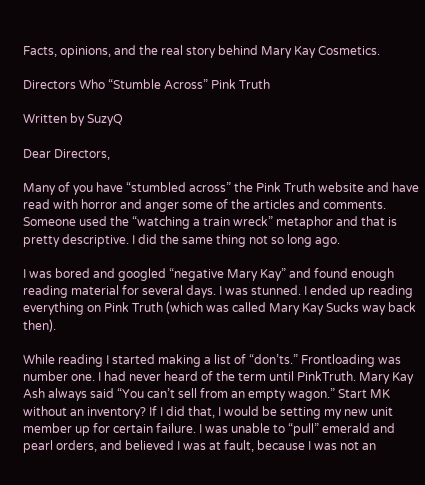Facts, opinions, and the real story behind Mary Kay Cosmetics.

Directors Who “Stumble Across” Pink Truth

Written by SuzyQ

Dear Directors,

Many of you have “stumbled across” the Pink Truth website and have read with horror and anger some of the articles and comments. Someone used the “watching a train wreck” metaphor and that is pretty descriptive. I did the same thing not so long ago.

I was bored and googled “negative Mary Kay” and found enough reading material for several days. I was stunned. I ended up reading everything on Pink Truth (which was called Mary Kay Sucks way back then).

While reading I started making a list of “don’ts.” Frontloading was number one. I had never heard of the term until PinkTruth. Mary Kay Ash always said “You can’t sell from an empty wagon.” Start MK without an inventory? If I did that, I would be setting my new unit member up for certain failure. I was unable to “pull” emerald and pearl orders, and believed I was at fault, because I was not an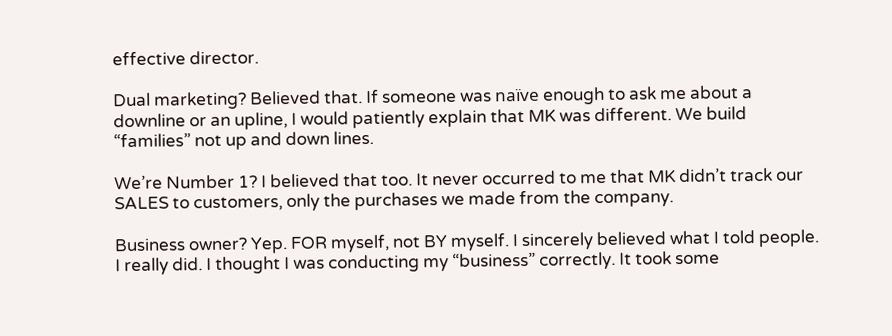effective director.

Dual marketing? Believed that. If someone was naïve enough to ask me about a downline or an upline, I would patiently explain that MK was different. We build “families” not up and down lines.

We’re Number 1? I believed that too. It never occurred to me that MK didn’t track our SALES to customers, only the purchases we made from the company.

Business owner? Yep. FOR myself, not BY myself. I sincerely believed what I told people. I really did. I thought I was conducting my “business” correctly. It took some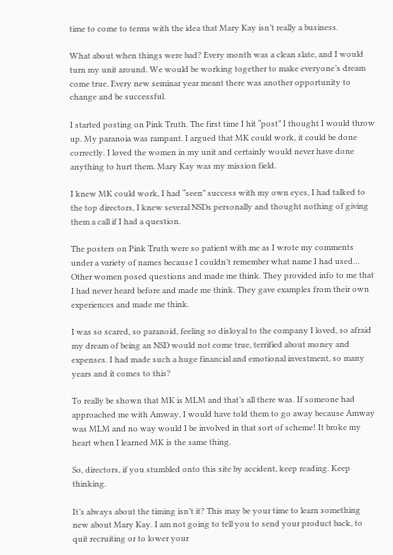time to come to terms with the idea that Mary Kay isn’t really a business.

What about when things were bad? Every month was a clean slate, and I would turn my unit around. We would be working together to make everyone’s dream come true. Every new seminar year meant there was another opportunity to change and be successful.

I started posting on Pink Truth. The first time I hit “post” I thought I would throw up. My paranoia was rampant. I argued that MK could work, it could be done correctly. I loved the women in my unit and certainly would never have done anything to hurt them. Mary Kay was my mission field.

I knew MK could work, I had “seen” success with my own eyes, I had talked to the top directors, I knew several NSDs personally and thought nothing of giving them a call if I had a question.

The posters on Pink Truth were so patient with me as I wrote my comments under a variety of names because I couldn’t remember what name I had used… Other women posed questions and made me think. They provided info to me that I had never heard before and made me think. They gave examples from their own experiences and made me think.

I was so scared, so paranoid, feeling so disloyal to the company I loved, so afraid my dream of being an NSD would not come true, terrified about money and expenses. I had made such a huge financial and emotional investment, so many years and it comes to this?

To really be shown that MK is MLM and that’s all there was. If someone had approached me with Amway, I would have told them to go away because Amway was MLM and no way would I be involved in that sort of scheme! It broke my heart when I learned MK is the same thing.

So, directors, if you stumbled onto this site by accident, keep reading. Keep thinking.

It’s always about the timing isn’t it? This may be your time to learn something new about Mary Kay. I am not going to tell you to send your product back, to quit recruiting or to lower your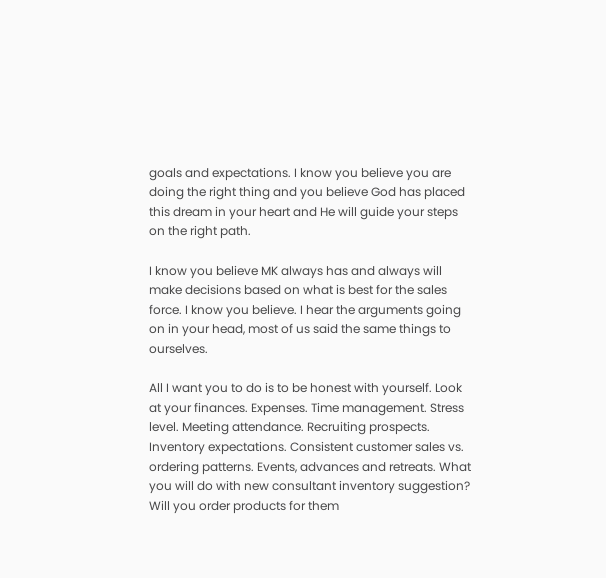goals and expectations. I know you believe you are doing the right thing and you believe God has placed this dream in your heart and He will guide your steps on the right path.

I know you believe MK always has and always will make decisions based on what is best for the sales force. I know you believe. I hear the arguments going on in your head, most of us said the same things to ourselves.

All I want you to do is to be honest with yourself. Look at your finances. Expenses. Time management. Stress level. Meeting attendance. Recruiting prospects. Inventory expectations. Consistent customer sales vs. ordering patterns. Events, advances and retreats. What you will do with new consultant inventory suggestion? Will you order products for them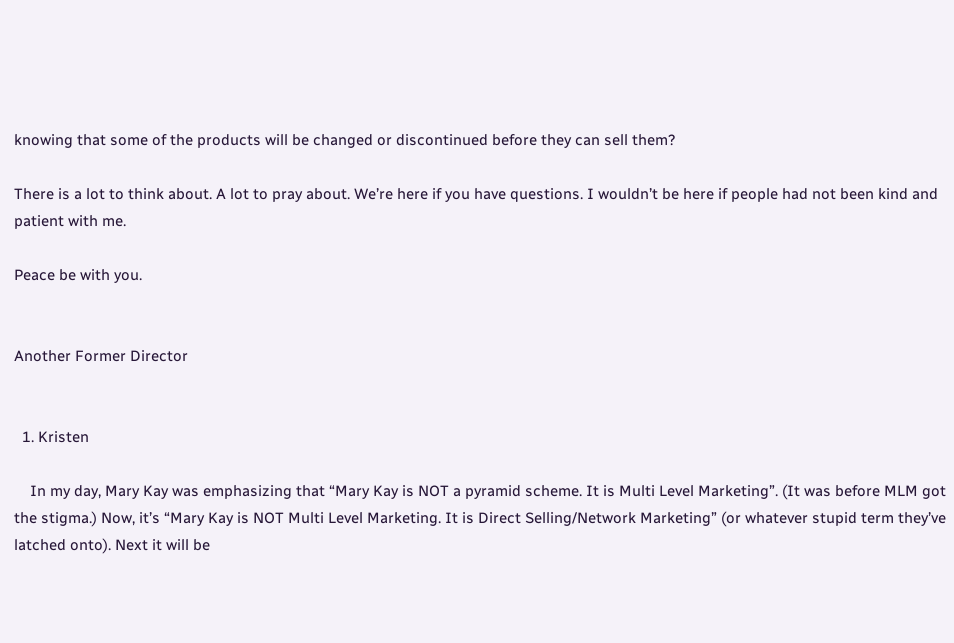knowing that some of the products will be changed or discontinued before they can sell them?

There is a lot to think about. A lot to pray about. We’re here if you have questions. I wouldn’t be here if people had not been kind and patient with me.

Peace be with you.


Another Former Director


  1. Kristen

    In my day, Mary Kay was emphasizing that “Mary Kay is NOT a pyramid scheme. It is Multi Level Marketing”. (It was before MLM got the stigma.) Now, it’s “Mary Kay is NOT Multi Level Marketing. It is Direct Selling/Network Marketing” (or whatever stupid term they’ve latched onto). Next it will be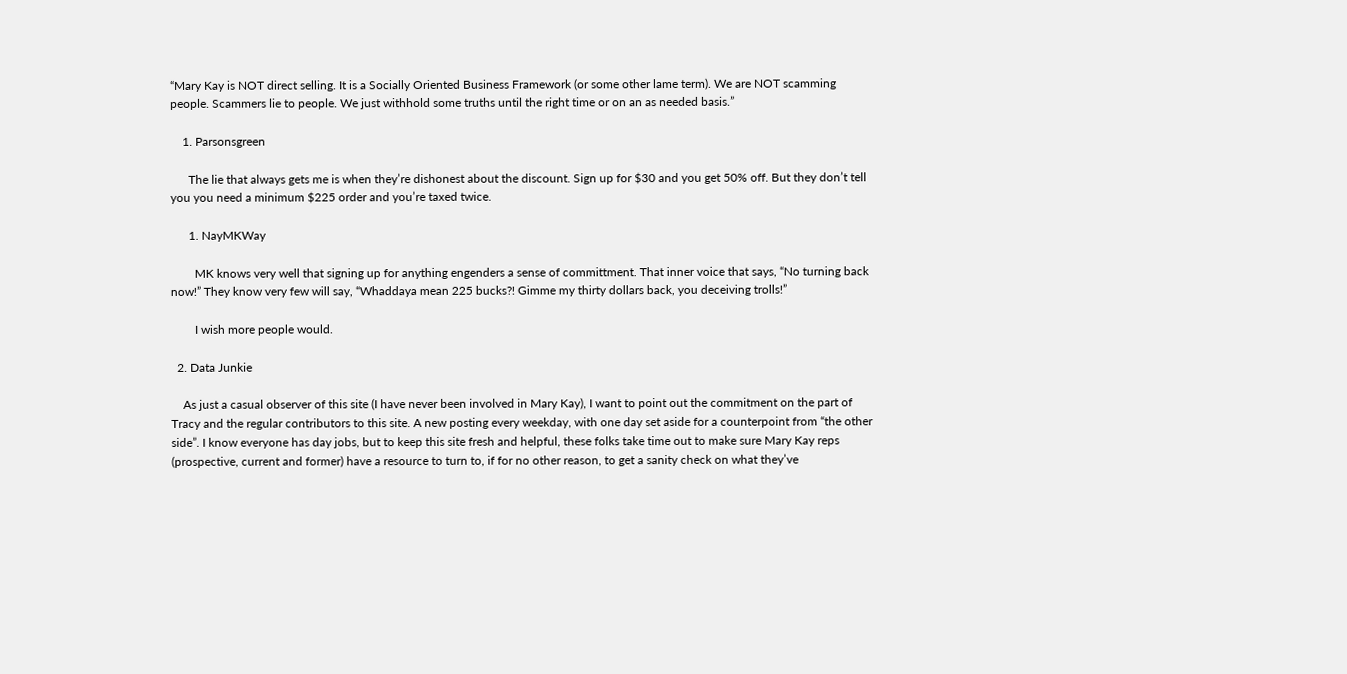“Mary Kay is NOT direct selling. It is a Socially Oriented Business Framework (or some other lame term). We are NOT scamming people. Scammers lie to people. We just withhold some truths until the right time or on an as needed basis.”

    1. Parsonsgreen

      The lie that always gets me is when they’re dishonest about the discount. Sign up for $30 and you get 50% off. But they don’t tell you you need a minimum $225 order and you’re taxed twice.

      1. NayMKWay

        MK knows very well that signing up for anything engenders a sense of committment. That inner voice that says, “No turning back now!” They know very few will say, “Whaddaya mean 225 bucks?! Gimme my thirty dollars back, you deceiving trolls!”

        I wish more people would.

  2. Data Junkie

    As just a casual observer of this site (I have never been involved in Mary Kay), I want to point out the commitment on the part of Tracy and the regular contributors to this site. A new posting every weekday, with one day set aside for a counterpoint from “the other side”. I know everyone has day jobs, but to keep this site fresh and helpful, these folks take time out to make sure Mary Kay reps (prospective, current and former) have a resource to turn to, if for no other reason, to get a sanity check on what they’ve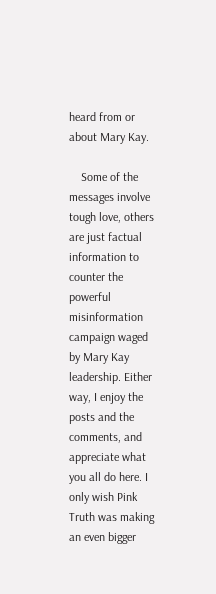heard from or about Mary Kay.

    Some of the messages involve tough love, others are just factual information to counter the powerful misinformation campaign waged by Mary Kay leadership. Either way, I enjoy the posts and the comments, and appreciate what you all do here. I only wish Pink Truth was making an even bigger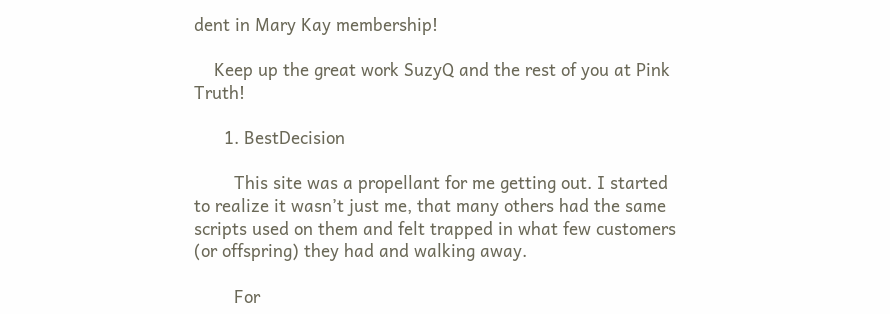dent in Mary Kay membership!

    Keep up the great work SuzyQ and the rest of you at Pink Truth!

      1. BestDecision

        This site was a propellant for me getting out. I started to realize it wasn’t just me, that many others had the same scripts used on them and felt trapped in what few customers (or offspring) they had and walking away.

        For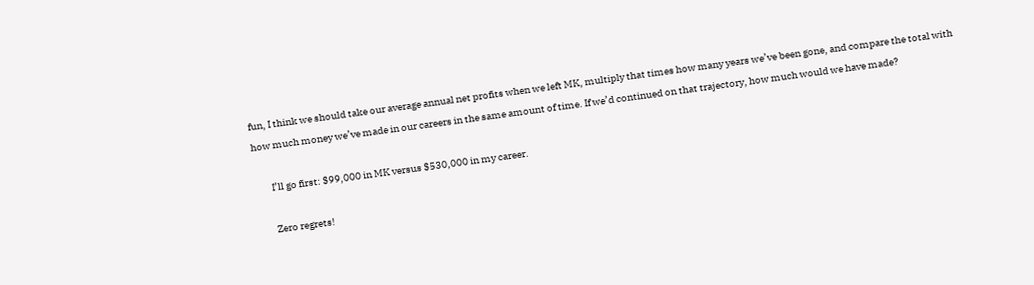fun, I think we should take our average annual net profits when we left MK, multiply that times how many years we’ve been gone, and compare the total with how much money we’ve made in our careers in the same amount of time. If we’d continued on that trajectory, how much would we have made?

        I’ll go first: $99,000 in MK versus $530,000 in my career.

        Zero regrets!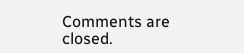Comments are closed.